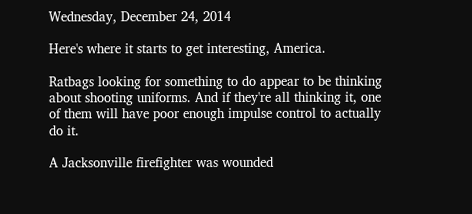Wednesday, December 24, 2014

Here's where it starts to get interesting, America.

Ratbags looking for something to do appear to be thinking about shooting uniforms. And if they're all thinking it, one of them will have poor enough impulse control to actually do it.

A Jacksonville firefighter was wounded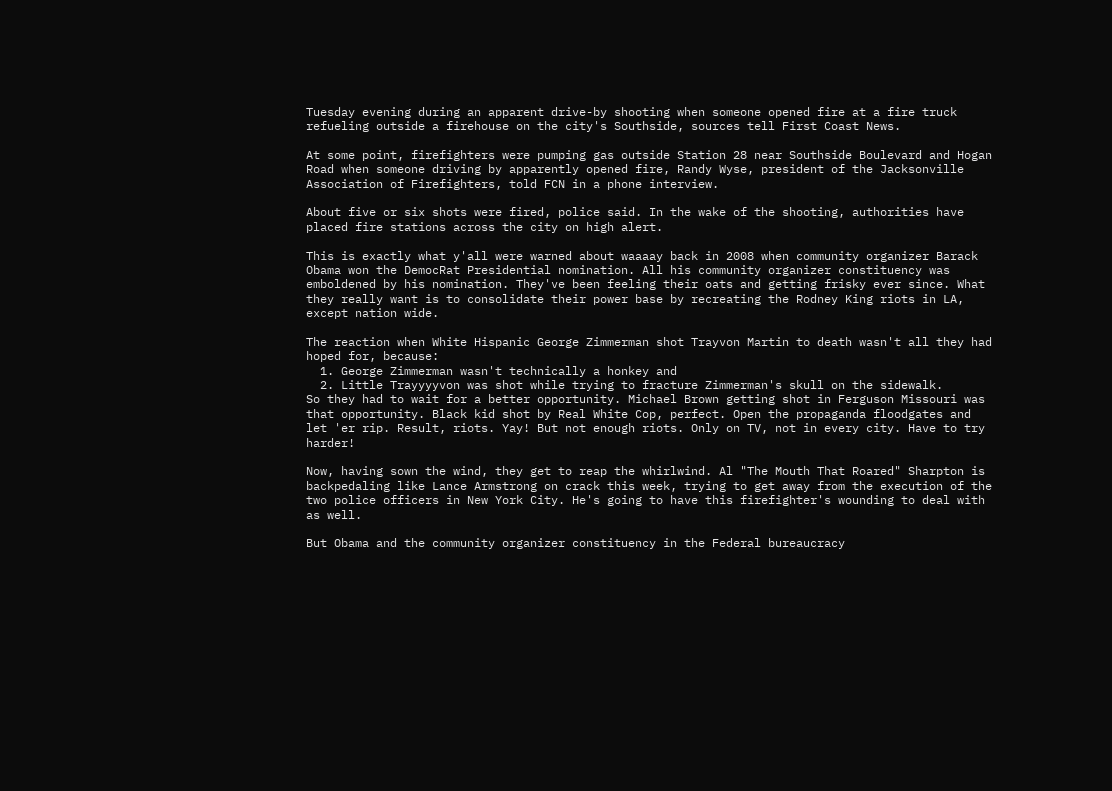Tuesday evening during an apparent drive-by shooting when someone opened fire at a fire truck refueling outside a firehouse on the city's Southside, sources tell First Coast News.

At some point, firefighters were pumping gas outside Station 28 near Southside Boulevard and Hogan Road when someone driving by apparently opened fire, Randy Wyse, president of the Jacksonville Association of Firefighters, told FCN in a phone interview.

About five or six shots were fired, police said. In the wake of the shooting, authorities have placed fire stations across the city on high alert.

This is exactly what y'all were warned about waaaay back in 2008 when community organizer Barack Obama won the DemocRat Presidential nomination. All his community organizer constituency was emboldened by his nomination. They've been feeling their oats and getting frisky ever since. What they really want is to consolidate their power base by recreating the Rodney King riots in LA, except nation wide.

The reaction when White Hispanic George Zimmerman shot Trayvon Martin to death wasn't all they had hoped for, because:
  1. George Zimmerman wasn't technically a honkey and
  2. Little Trayyyyvon was shot while trying to fracture Zimmerman's skull on the sidewalk.
So they had to wait for a better opportunity. Michael Brown getting shot in Ferguson Missouri was that opportunity. Black kid shot by Real White Cop, perfect. Open the propaganda floodgates and let 'er rip. Result, riots. Yay! But not enough riots. Only on TV, not in every city. Have to try harder!

Now, having sown the wind, they get to reap the whirlwind. Al "The Mouth That Roared" Sharpton is backpedaling like Lance Armstrong on crack this week, trying to get away from the execution of the two police officers in New York City. He's going to have this firefighter's wounding to deal with as well.

But Obama and the community organizer constituency in the Federal bureaucracy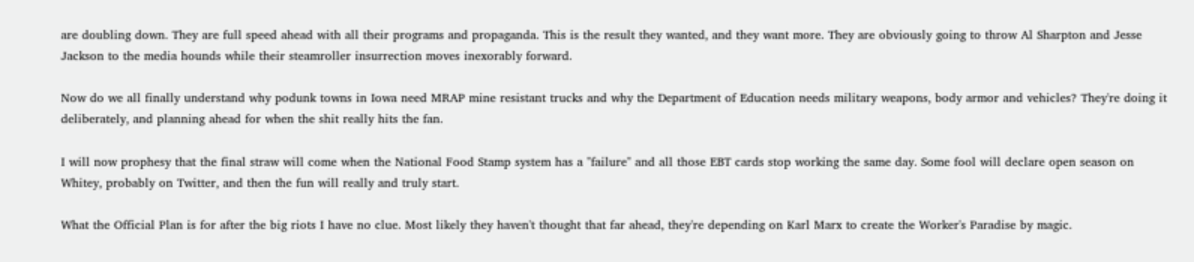are doubling down. They are full speed ahead with all their programs and propaganda. This is the result they wanted, and they want more. They are obviously going to throw Al Sharpton and Jesse Jackson to the media hounds while their steamroller insurrection moves inexorably forward.

Now do we all finally understand why podunk towns in Iowa need MRAP mine resistant trucks and why the Department of Education needs military weapons, body armor and vehicles? They're doing it deliberately, and planning ahead for when the shit really hits the fan.

I will now prophesy that the final straw will come when the National Food Stamp system has a "failure" and all those EBT cards stop working the same day. Some fool will declare open season on Whitey, probably on Twitter, and then the fun will really and truly start.

What the Official Plan is for after the big riots I have no clue. Most likely they haven't thought that far ahead, they're depending on Karl Marx to create the Worker's Paradise by magic.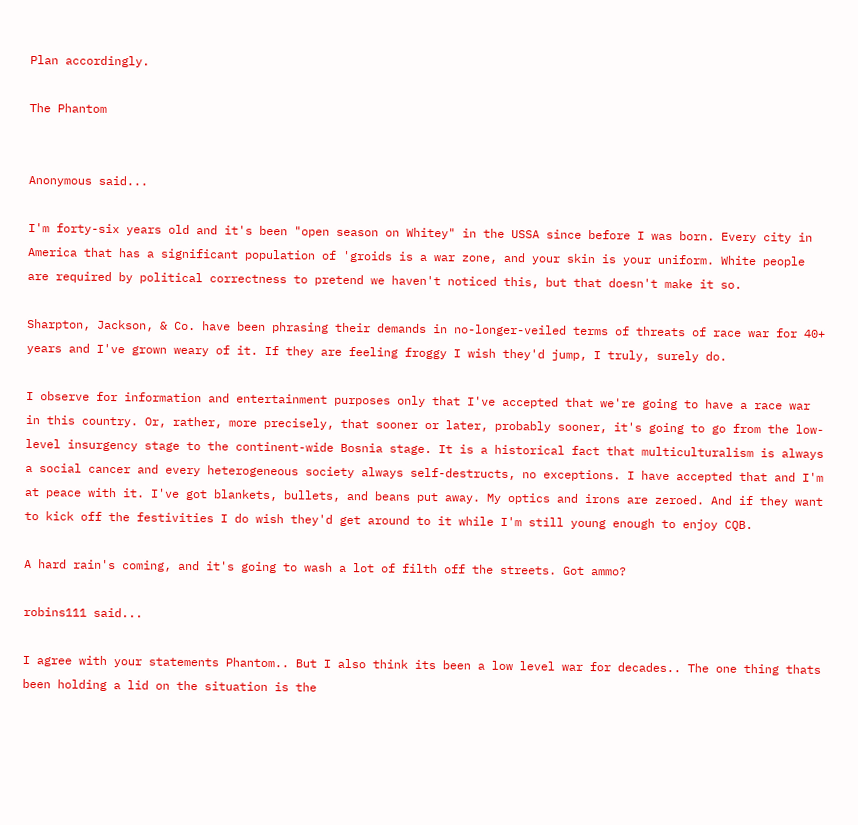Plan accordingly.

The Phantom


Anonymous said...

I'm forty-six years old and it's been "open season on Whitey" in the USSA since before I was born. Every city in America that has a significant population of 'groids is a war zone, and your skin is your uniform. White people are required by political correctness to pretend we haven't noticed this, but that doesn't make it so.

Sharpton, Jackson, & Co. have been phrasing their demands in no-longer-veiled terms of threats of race war for 40+ years and I've grown weary of it. If they are feeling froggy I wish they'd jump, I truly, surely do.

I observe for information and entertainment purposes only that I've accepted that we're going to have a race war in this country. Or, rather, more precisely, that sooner or later, probably sooner, it's going to go from the low-level insurgency stage to the continent-wide Bosnia stage. It is a historical fact that multiculturalism is always a social cancer and every heterogeneous society always self-destructs, no exceptions. I have accepted that and I'm at peace with it. I've got blankets, bullets, and beans put away. My optics and irons are zeroed. And if they want to kick off the festivities I do wish they'd get around to it while I'm still young enough to enjoy CQB.

A hard rain's coming, and it's going to wash a lot of filth off the streets. Got ammo?

robins111 said...

I agree with your statements Phantom.. But I also think its been a low level war for decades.. The one thing thats been holding a lid on the situation is the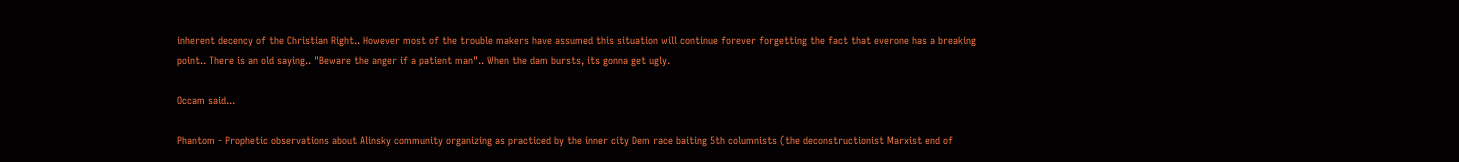inherent decency of the Christian Right.. However most of the trouble makers have assumed this situation will continue forever forgetting the fact that everone has a breaking point.. There is an old saying.. "Beware the anger if a patient man".. When the dam bursts, its gonna get ugly.

Occam said...

Phantom - Prophetic observations about Alinsky community organizing as practiced by the inner city Dem race baiting 5th columnists (the deconstructionist Marxist end of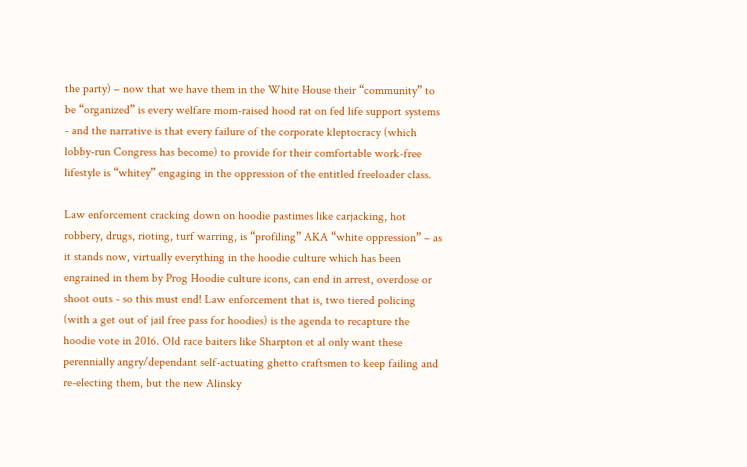the party) – now that we have them in the White House their “community” to be “organized” is every welfare mom-raised hood rat on fed life support systems - and the narrative is that every failure of the corporate kleptocracy (which lobby-run Congress has become) to provide for their comfortable work-free lifestyle is “whitey” engaging in the oppression of the entitled freeloader class.

Law enforcement cracking down on hoodie pastimes like carjacking, hot robbery, drugs, rioting, turf warring, is “profiling” AKA “white oppression” – as it stands now, virtually everything in the hoodie culture which has been engrained in them by Prog Hoodie culture icons, can end in arrest, overdose or shoot outs - so this must end! Law enforcement that is, two tiered policing (with a get out of jail free pass for hoodies) is the agenda to recapture the hoodie vote in 2016. Old race baiters like Sharpton et al only want these perennially angry/dependant self-actuating ghetto craftsmen to keep failing and re-electing them, but the new Alinsky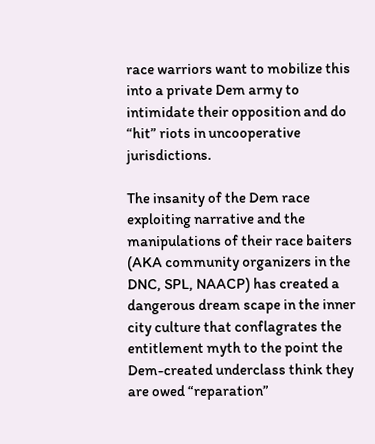race warriors want to mobilize this into a private Dem army to intimidate their opposition and do “hit” riots in uncooperative jurisdictions.

The insanity of the Dem race exploiting narrative and the manipulations of their race baiters (AKA community organizers in the DNC, SPL, NAACP) has created a dangerous dream scape in the inner city culture that conflagrates the entitlement myth to the point the Dem-created underclass think they are owed “reparation”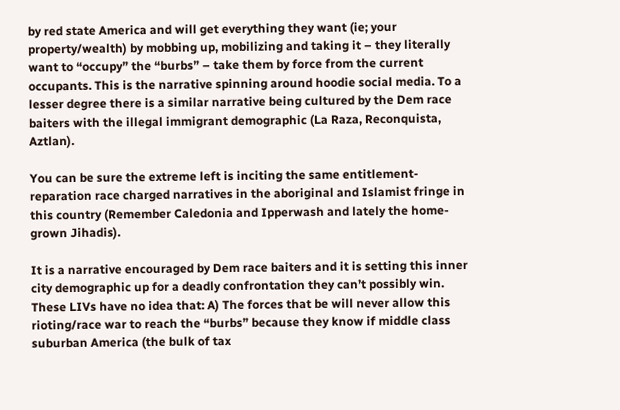by red state America and will get everything they want (ie; your property/wealth) by mobbing up, mobilizing and taking it – they literally want to “occupy” the “burbs” – take them by force from the current occupants. This is the narrative spinning around hoodie social media. To a lesser degree there is a similar narrative being cultured by the Dem race baiters with the illegal immigrant demographic (La Raza, Reconquista, Aztlan).

You can be sure the extreme left is inciting the same entitlement-reparation race charged narratives in the aboriginal and Islamist fringe in this country (Remember Caledonia and Ipperwash and lately the home-grown Jihadis).

It is a narrative encouraged by Dem race baiters and it is setting this inner city demographic up for a deadly confrontation they can’t possibly win. These LIVs have no idea that: A) The forces that be will never allow this rioting/race war to reach the “burbs” because they know if middle class suburban America (the bulk of tax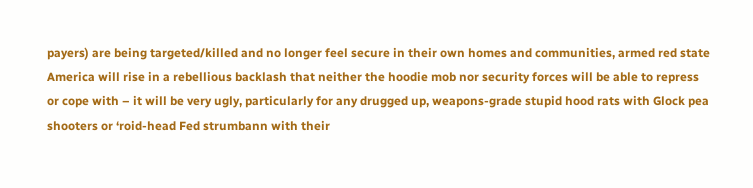payers) are being targeted/killed and no longer feel secure in their own homes and communities, armed red state America will rise in a rebellious backlash that neither the hoodie mob nor security forces will be able to repress or cope with – it will be very ugly, particularly for any drugged up, weapons-grade stupid hood rats with Glock pea shooters or ‘roid-head Fed strumbann with their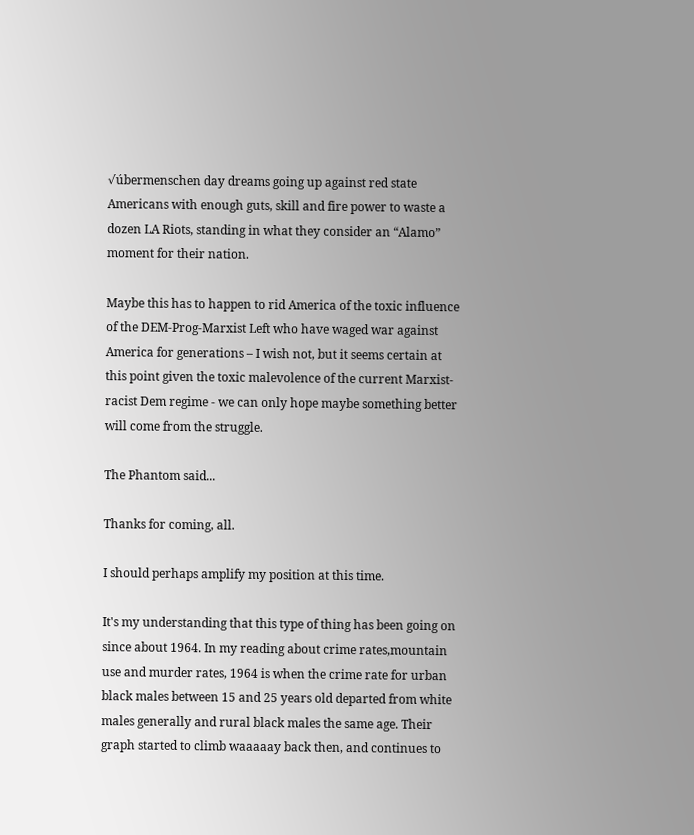√úbermenschen day dreams going up against red state Americans with enough guts, skill and fire power to waste a dozen LA Riots, standing in what they consider an “Alamo” moment for their nation.

Maybe this has to happen to rid America of the toxic influence of the DEM-Prog-Marxist Left who have waged war against America for generations – I wish not, but it seems certain at this point given the toxic malevolence of the current Marxist-racist Dem regime - we can only hope maybe something better will come from the struggle.

The Phantom said...

Thanks for coming, all.

I should perhaps amplify my position at this time.

It's my understanding that this type of thing has been going on since about 1964. In my reading about crime rates,mountain use and murder rates, 1964 is when the crime rate for urban black males between 15 and 25 years old departed from white males generally and rural black males the same age. Their graph started to climb waaaaay back then, and continues to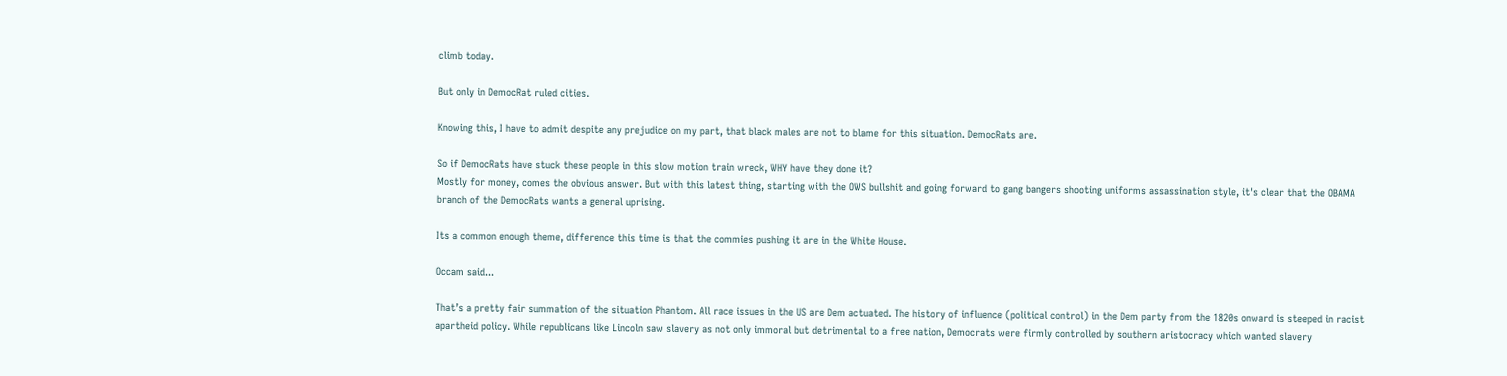climb today.

But only in DemocRat ruled cities.

Knowing this, I have to admit despite any prejudice on my part, that black males are not to blame for this situation. DemocRats are.

So if DemocRats have stuck these people in this slow motion train wreck, WHY have they done it?
Mostly for money, comes the obvious answer. But with this latest thing, starting with the OWS bullshit and going forward to gang bangers shooting uniforms assassination style, it's clear that the OBAMA branch of the DemocRats wants a general uprising.

Its a common enough theme, difference this time is that the commies pushing it are in the White House.

Occam said...

That’s a pretty fair summation of the situation Phantom. All race issues in the US are Dem actuated. The history of influence (political control) in the Dem party from the 1820s onward is steeped in racist apartheid policy. While republicans like Lincoln saw slavery as not only immoral but detrimental to a free nation, Democrats were firmly controlled by southern aristocracy which wanted slavery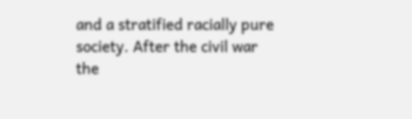and a stratified racially pure society. After the civil war the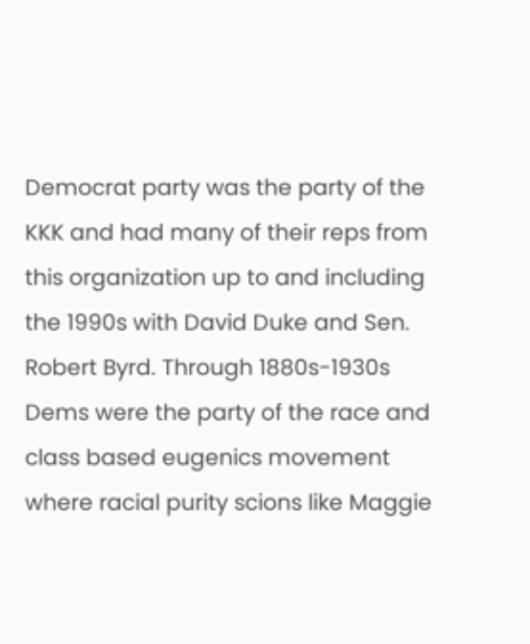Democrat party was the party of the KKK and had many of their reps from this organization up to and including the 1990s with David Duke and Sen. Robert Byrd. Through 1880s-1930s Dems were the party of the race and class based eugenics movement where racial purity scions like Maggie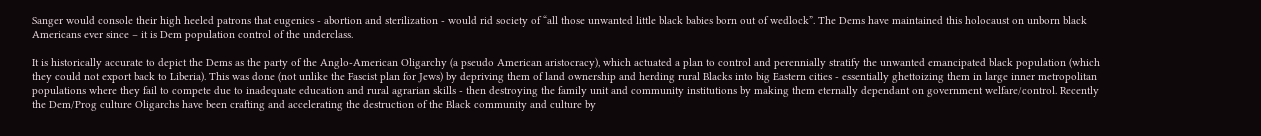Sanger would console their high heeled patrons that eugenics - abortion and sterilization - would rid society of “all those unwanted little black babies born out of wedlock”. The Dems have maintained this holocaust on unborn black Americans ever since – it is Dem population control of the underclass.

It is historically accurate to depict the Dems as the party of the Anglo-American Oligarchy (a pseudo American aristocracy), which actuated a plan to control and perennially stratify the unwanted emancipated black population (which they could not export back to Liberia). This was done (not unlike the Fascist plan for Jews) by depriving them of land ownership and herding rural Blacks into big Eastern cities - essentially ghettoizing them in large inner metropolitan populations where they fail to compete due to inadequate education and rural agrarian skills - then destroying the family unit and community institutions by making them eternally dependant on government welfare/control. Recently the Dem/Prog culture Oligarchs have been crafting and accelerating the destruction of the Black community and culture by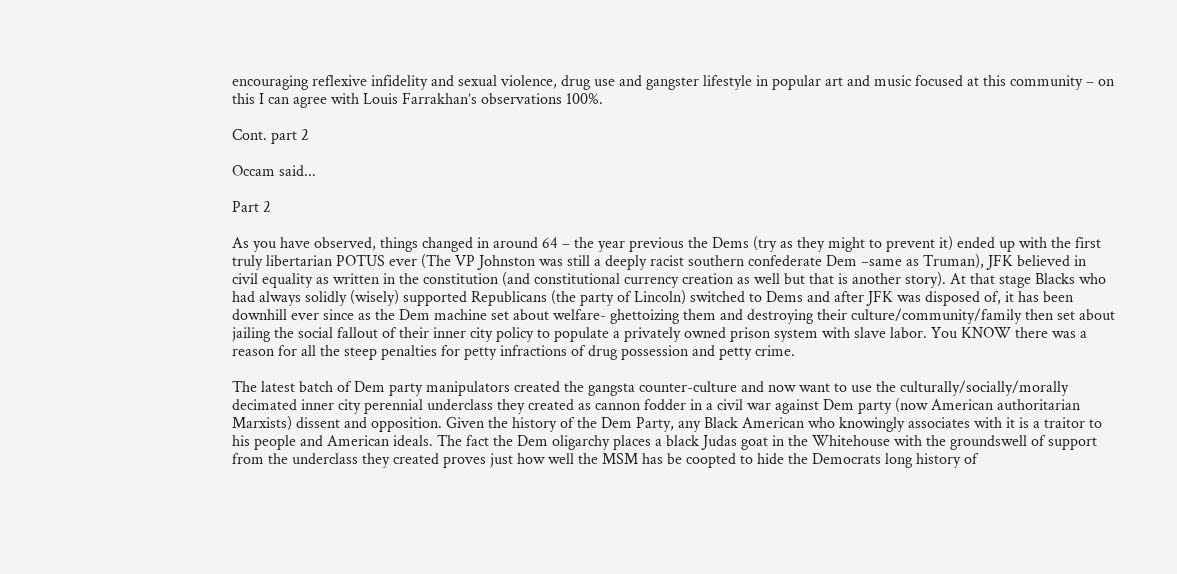encouraging reflexive infidelity and sexual violence, drug use and gangster lifestyle in popular art and music focused at this community – on this I can agree with Louis Farrakhan’s observations 100%.

Cont. part 2

Occam said...

Part 2

As you have observed, things changed in around 64 – the year previous the Dems (try as they might to prevent it) ended up with the first truly libertarian POTUS ever (The VP Johnston was still a deeply racist southern confederate Dem –same as Truman), JFK believed in civil equality as written in the constitution (and constitutional currency creation as well but that is another story). At that stage Blacks who had always solidly (wisely) supported Republicans (the party of Lincoln) switched to Dems and after JFK was disposed of, it has been downhill ever since as the Dem machine set about welfare- ghettoizing them and destroying their culture/community/family then set about jailing the social fallout of their inner city policy to populate a privately owned prison system with slave labor. You KNOW there was a reason for all the steep penalties for petty infractions of drug possession and petty crime.

The latest batch of Dem party manipulators created the gangsta counter-culture and now want to use the culturally/socially/morally decimated inner city perennial underclass they created as cannon fodder in a civil war against Dem party (now American authoritarian Marxists) dissent and opposition. Given the history of the Dem Party, any Black American who knowingly associates with it is a traitor to his people and American ideals. The fact the Dem oligarchy places a black Judas goat in the Whitehouse with the groundswell of support from the underclass they created proves just how well the MSM has be coopted to hide the Democrats long history of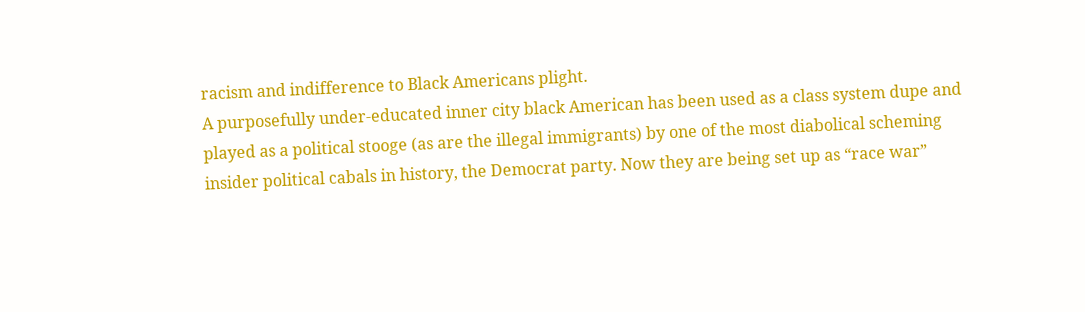racism and indifference to Black Americans plight.
A purposefully under-educated inner city black American has been used as a class system dupe and played as a political stooge (as are the illegal immigrants) by one of the most diabolical scheming insider political cabals in history, the Democrat party. Now they are being set up as “race war”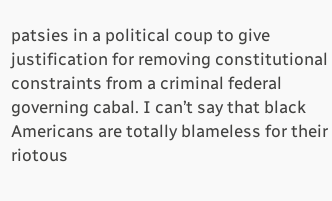patsies in a political coup to give justification for removing constitutional constraints from a criminal federal governing cabal. I can’t say that black Americans are totally blameless for their riotous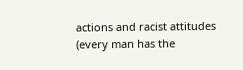actions and racist attitudes (every man has the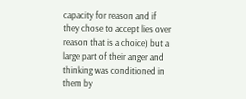capacity for reason and if they chose to accept lies over reason that is a choice) but a large part of their anger and thinking was conditioned in them by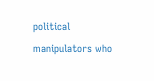political manipulators who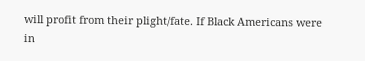will profit from their plight/fate. If Black Americans were in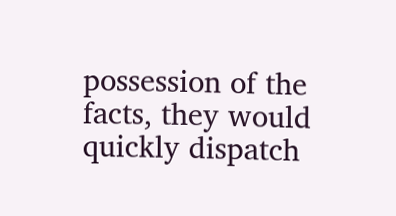possession of the facts, they would quickly dispatch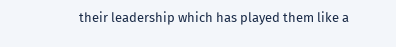their leadership which has played them like a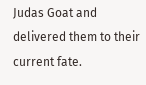Judas Goat and delivered them to their current fate.